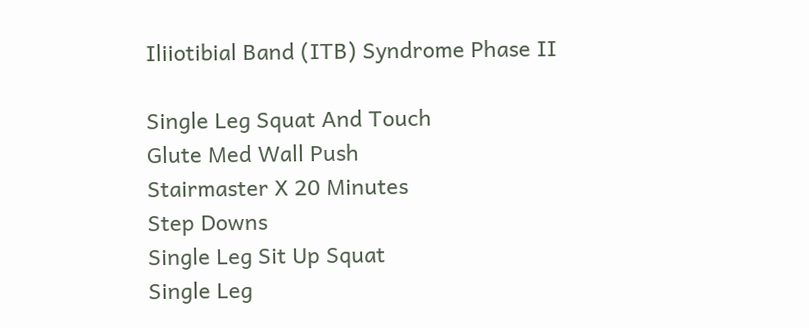Iliiotibial Band (ITB) Syndrome Phase II

Single Leg Squat And Touch
Glute Med Wall Push
Stairmaster X 20 Minutes
Step Downs
Single Leg Sit Up Squat
Single Leg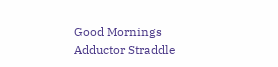Good Mornings
Adductor Straddle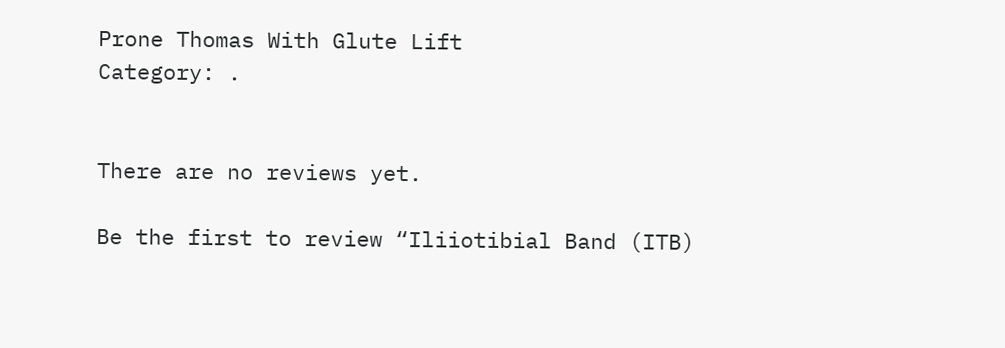Prone Thomas With Glute Lift
Category: .


There are no reviews yet.

Be the first to review “Iliiotibial Band (ITB)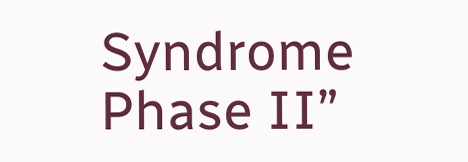Syndrome Phase II”